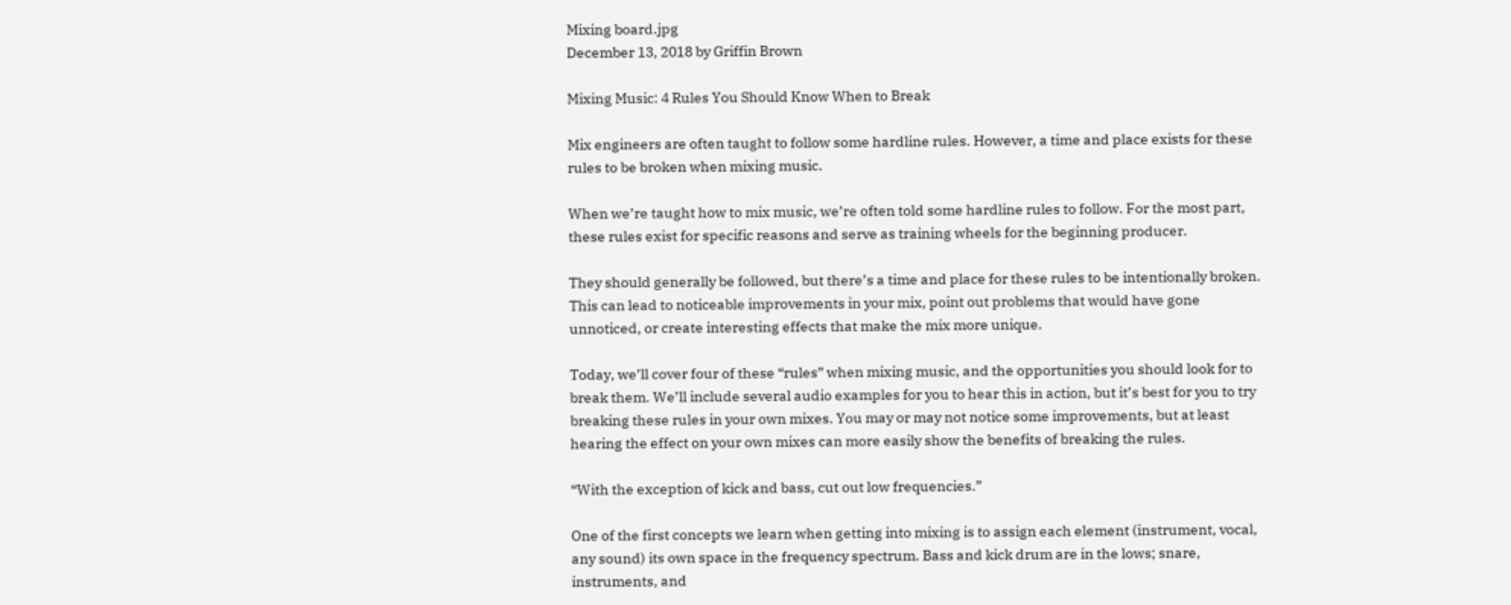Mixing board.jpg
December 13, 2018 by Griffin Brown

Mixing Music: 4 Rules You Should Know When to Break

Mix engineers are often taught to follow some hardline rules. However, a time and place exists for these rules to be broken when mixing music.

When we’re taught how to mix music, we’re often told some hardline rules to follow. For the most part, these rules exist for specific reasons and serve as training wheels for the beginning producer.

They should generally be followed, but there’s a time and place for these rules to be intentionally broken. This can lead to noticeable improvements in your mix, point out problems that would have gone unnoticed, or create interesting effects that make the mix more unique.

Today, we’ll cover four of these “rules” when mixing music, and the opportunities you should look for to break them. We’ll include several audio examples for you to hear this in action, but it’s best for you to try breaking these rules in your own mixes. You may or may not notice some improvements, but at least hearing the effect on your own mixes can more easily show the benefits of breaking the rules.

“With the exception of kick and bass, cut out low frequencies.”

One of the first concepts we learn when getting into mixing is to assign each element (instrument, vocal, any sound) its own space in the frequency spectrum. Bass and kick drum are in the lows; snare, instruments, and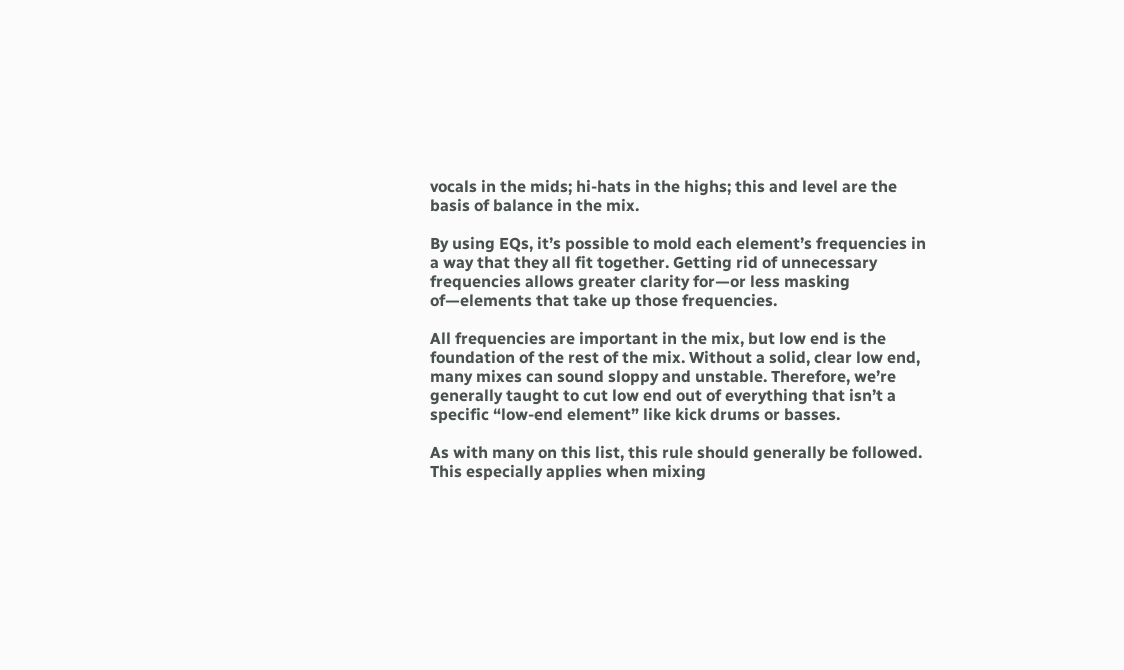vocals in the mids; hi-hats in the highs; this and level are the basis of balance in the mix.

By using EQs, it’s possible to mold each element’s frequencies in a way that they all fit together. Getting rid of unnecessary frequencies allows greater clarity for—or less masking of—elements that take up those frequencies.

All frequencies are important in the mix, but low end is the foundation of the rest of the mix. Without a solid, clear low end, many mixes can sound sloppy and unstable. Therefore, we’re generally taught to cut low end out of everything that isn’t a specific “low-end element” like kick drums or basses.

As with many on this list, this rule should generally be followed. This especially applies when mixing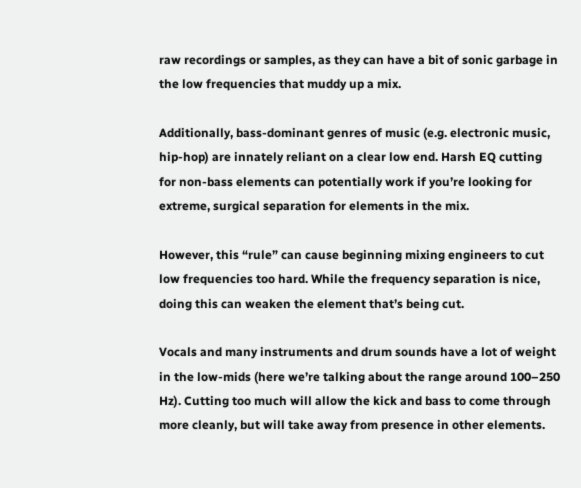raw recordings or samples, as they can have a bit of sonic garbage in the low frequencies that muddy up a mix.

Additionally, bass-dominant genres of music (e.g. electronic music, hip-hop) are innately reliant on a clear low end. Harsh EQ cutting for non-bass elements can potentially work if you’re looking for extreme, surgical separation for elements in the mix.

However, this “rule” can cause beginning mixing engineers to cut low frequencies too hard. While the frequency separation is nice, doing this can weaken the element that’s being cut.

Vocals and many instruments and drum sounds have a lot of weight in the low-mids (here we’re talking about the range around 100–250 Hz). Cutting too much will allow the kick and bass to come through more cleanly, but will take away from presence in other elements.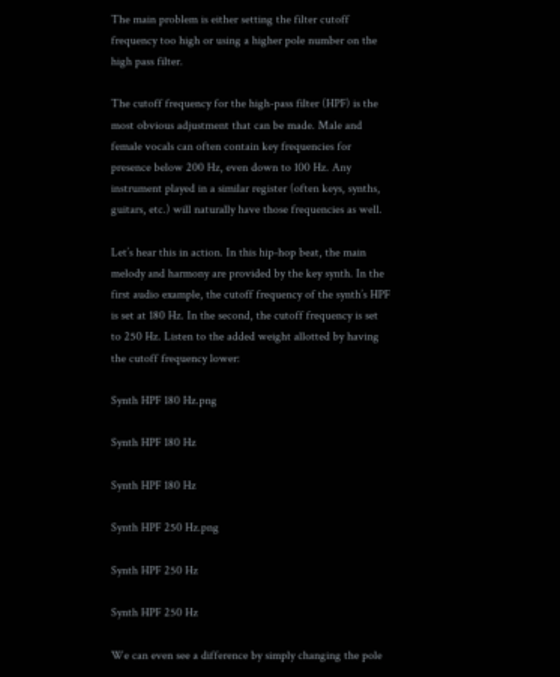The main problem is either setting the filter cutoff frequency too high or using a higher pole number on the high pass filter.

The cutoff frequency for the high-pass filter (HPF) is the most obvious adjustment that can be made. Male and female vocals can often contain key frequencies for presence below 200 Hz, even down to 100 Hz. Any instrument played in a similar register (often keys, synths, guitars, etc.) will naturally have those frequencies as well.

Let’s hear this in action. In this hip-hop beat, the main melody and harmony are provided by the key synth. In the first audio example, the cutoff frequency of the synth’s HPF is set at 180 Hz. In the second, the cutoff frequency is set to 250 Hz. Listen to the added weight allotted by having the cutoff frequency lower:

Synth HPF 180 Hz.png

Synth HPF 180 Hz

Synth HPF 180 Hz

Synth HPF 250 Hz.png

Synth HPF 250 Hz

Synth HPF 250 Hz

We can even see a difference by simply changing the pole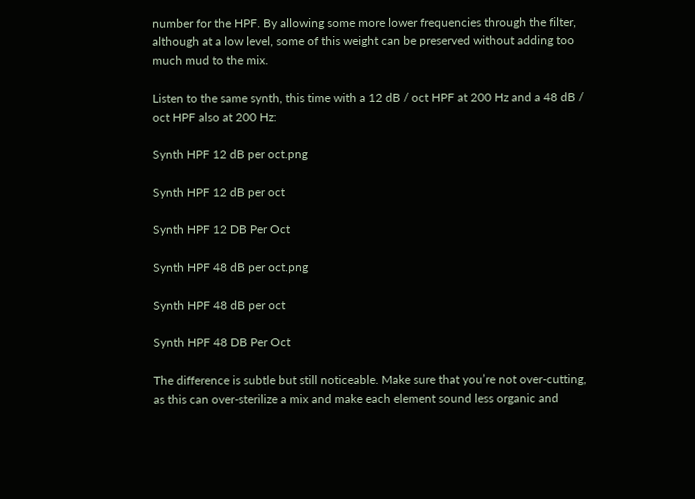number for the HPF. By allowing some more lower frequencies through the filter, although at a low level, some of this weight can be preserved without adding too much mud to the mix.

Listen to the same synth, this time with a 12 dB / oct HPF at 200 Hz and a 48 dB / oct HPF also at 200 Hz:

Synth HPF 12 dB per oct.png

Synth HPF 12 dB per oct

Synth HPF 12 DB Per Oct

Synth HPF 48 dB per oct.png

Synth HPF 48 dB per oct

Synth HPF 48 DB Per Oct

The difference is subtle but still noticeable. Make sure that you’re not over-cutting, as this can over-sterilize a mix and make each element sound less organic and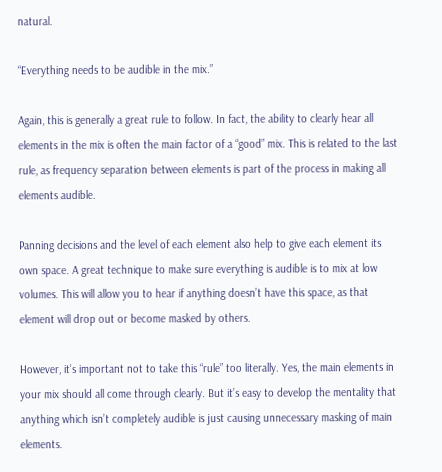natural.

“Everything needs to be audible in the mix.”

Again, this is generally a great rule to follow. In fact, the ability to clearly hear all elements in the mix is often the main factor of a “good” mix. This is related to the last rule, as frequency separation between elements is part of the process in making all elements audible.

Panning decisions and the level of each element also help to give each element its own space. A great technique to make sure everything is audible is to mix at low volumes. This will allow you to hear if anything doesn’t have this space, as that element will drop out or become masked by others.

However, it’s important not to take this “rule” too literally. Yes, the main elements in your mix should all come through clearly. But it’s easy to develop the mentality that anything which isn’t completely audible is just causing unnecessary masking of main elements.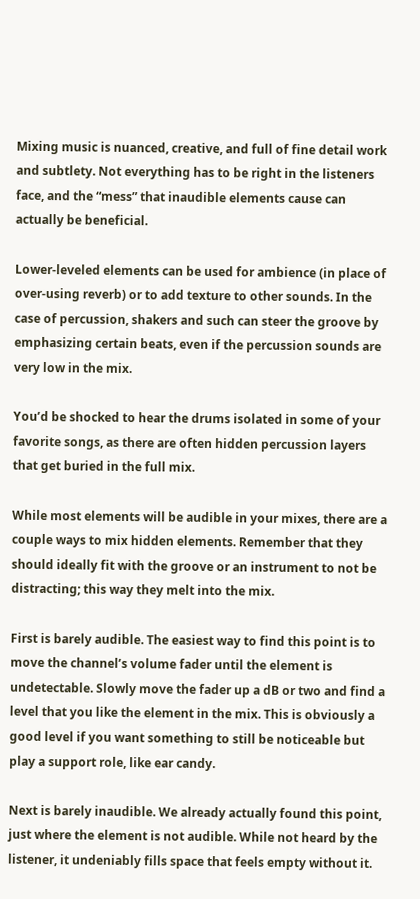Mixing music is nuanced, creative, and full of fine detail work and subtlety. Not everything has to be right in the listeners face, and the “mess” that inaudible elements cause can actually be beneficial.

Lower-leveled elements can be used for ambience (in place of over-using reverb) or to add texture to other sounds. In the case of percussion, shakers and such can steer the groove by emphasizing certain beats, even if the percussion sounds are very low in the mix.

You’d be shocked to hear the drums isolated in some of your favorite songs, as there are often hidden percussion layers that get buried in the full mix.

While most elements will be audible in your mixes, there are a couple ways to mix hidden elements. Remember that they should ideally fit with the groove or an instrument to not be distracting; this way they melt into the mix.

First is barely audible. The easiest way to find this point is to move the channel’s volume fader until the element is undetectable. Slowly move the fader up a dB or two and find a level that you like the element in the mix. This is obviously a good level if you want something to still be noticeable but play a support role, like ear candy.

Next is barely inaudible. We already actually found this point, just where the element is not audible. While not heard by the listener, it undeniably fills space that feels empty without it.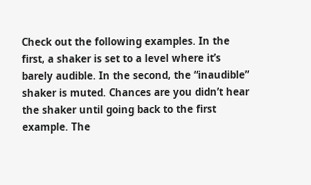Check out the following examples. In the first, a shaker is set to a level where it’s barely audible. In the second, the “inaudible” shaker is muted. Chances are you didn’t hear the shaker until going back to the first example. The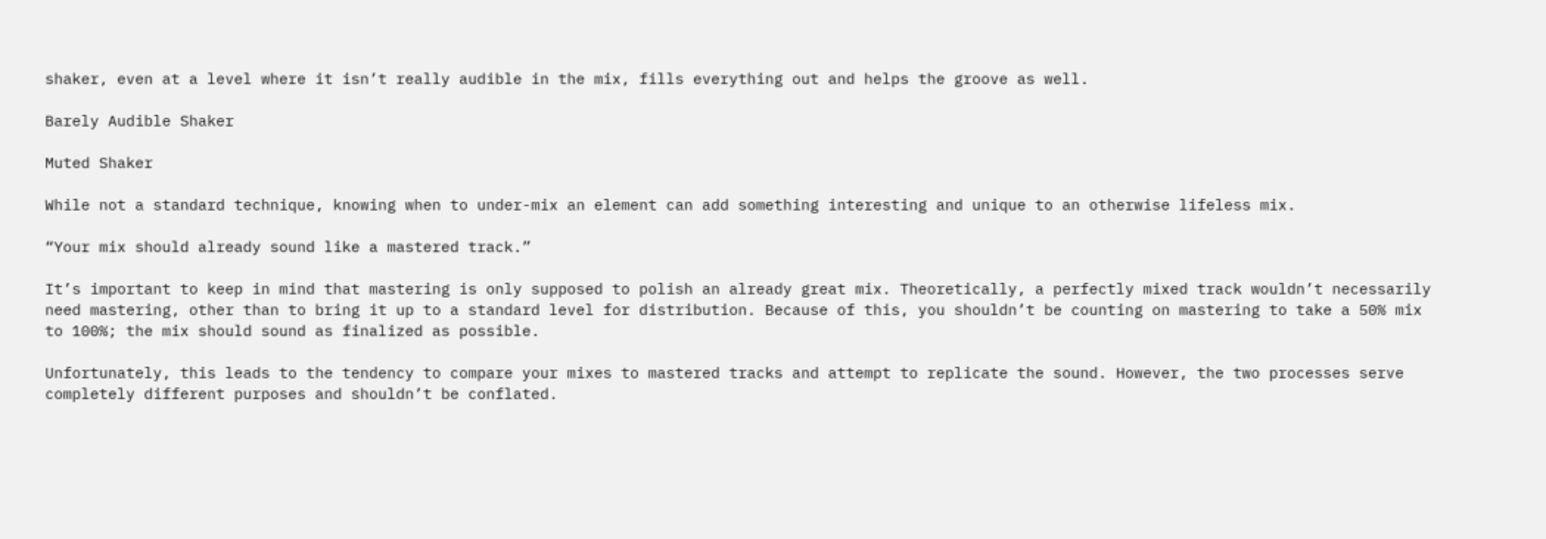shaker, even at a level where it isn’t really audible in the mix, fills everything out and helps the groove as well.

Barely Audible Shaker

Muted Shaker

While not a standard technique, knowing when to under-mix an element can add something interesting and unique to an otherwise lifeless mix.

“Your mix should already sound like a mastered track.”

It’s important to keep in mind that mastering is only supposed to polish an already great mix. Theoretically, a perfectly mixed track wouldn’t necessarily need mastering, other than to bring it up to a standard level for distribution. Because of this, you shouldn’t be counting on mastering to take a 50% mix to 100%; the mix should sound as finalized as possible.

Unfortunately, this leads to the tendency to compare your mixes to mastered tracks and attempt to replicate the sound. However, the two processes serve completely different purposes and shouldn’t be conflated.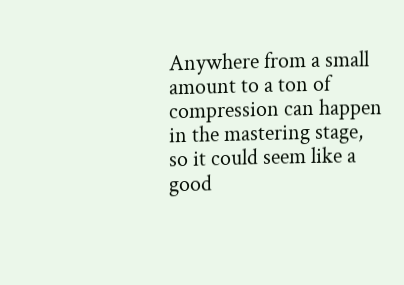Anywhere from a small amount to a ton of compression can happen in the mastering stage, so it could seem like a good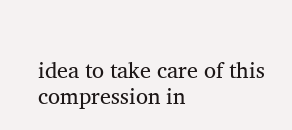idea to take care of this compression in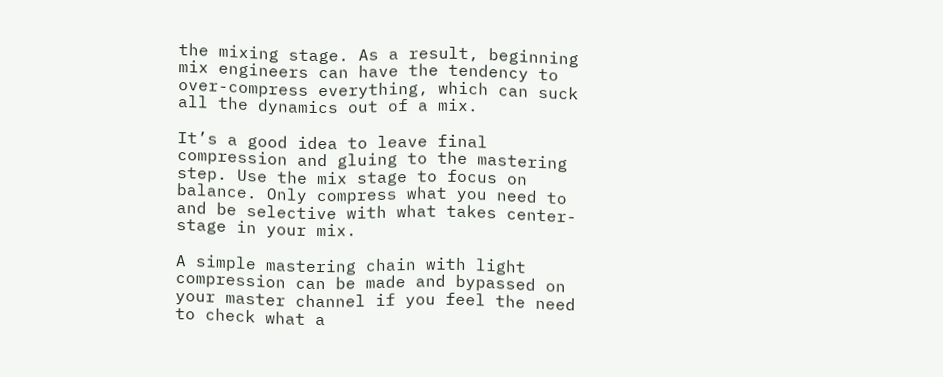the mixing stage. As a result, beginning mix engineers can have the tendency to over-compress everything, which can suck all the dynamics out of a mix.

It’s a good idea to leave final compression and gluing to the mastering step. Use the mix stage to focus on balance. Only compress what you need to and be selective with what takes center-stage in your mix.

A simple mastering chain with light compression can be made and bypassed on your master channel if you feel the need to check what a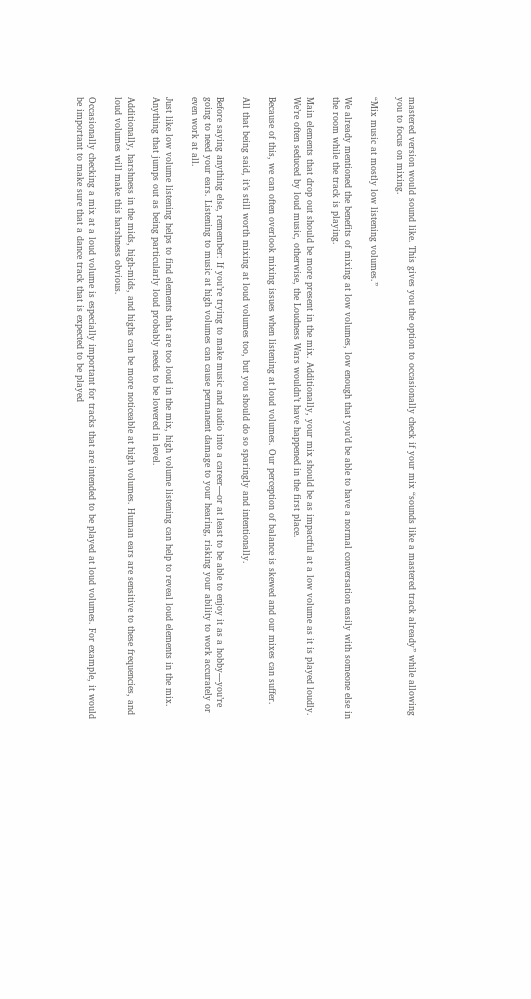mastered version would sound like. This gives you the option to occasionally check if your mix “sounds like a mastered track already” while allowing you to focus on mixing.

“Mix music at mostly low listening volumes.”

We already mentioned the benefits of mixing at low volumes, low enough that you’d be able to have a normal conversation easily with someone else in the room while the track is playing.

Main elements that drop out should be more present in the mix. Additionally, your mix should be as impactful at a low volume as it is played loudly. We’re often seduced by loud music, otherwise, the Loudness Wars wouldn’t have happened in the first place.

Because of this, we can often overlook mixing issues when listening at loud volumes. Our perception of balance is skewed and our mixes can suffer.

All that being said, it’s still worth mixing at loud volumes too, but you should do so sparingly and intentionally.

Before saying anything else, remember: If you’re trying to make music and audio into a career—or at least to be able to enjoy it as a hobby—you’re going to need your ears. Listening to music at high volumes can cause permanent damage to your hearing, risking your ability to work accurately or even work at all.

Just like low volume listening helps to find elements that are too loud in the mix, high volume listening can help to reveal loud elements in the mix. Anything that jumps out as being particularly loud probably needs to be lowered in level.

Additionally, harshness in the mids, high-mids, and highs can be more noticeable at high volumes. Human ears are sensitive to these frequencies, and loud volumes will make this harshness obvious.

Occasionally checking a mix at a loud volume is especially important for tracks that are intended to be played at loud volumes. For example, it would be important to make sure that a dance track that is expected to be played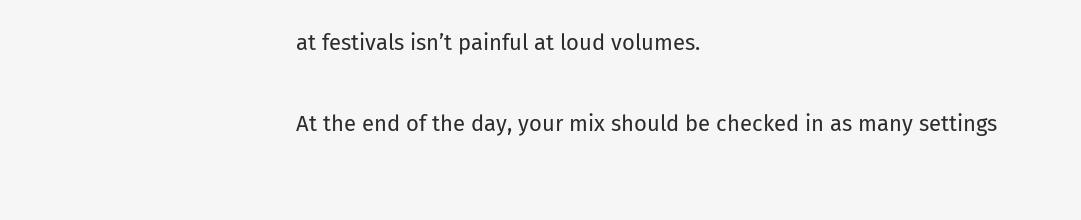at festivals isn’t painful at loud volumes.

At the end of the day, your mix should be checked in as many settings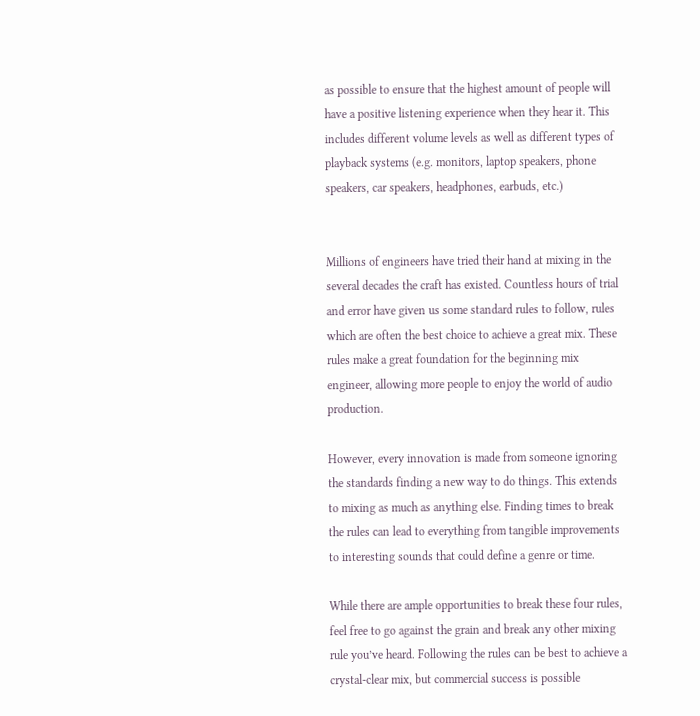as possible to ensure that the highest amount of people will have a positive listening experience when they hear it. This includes different volume levels as well as different types of playback systems (e.g. monitors, laptop speakers, phone speakers, car speakers, headphones, earbuds, etc.)


Millions of engineers have tried their hand at mixing in the several decades the craft has existed. Countless hours of trial and error have given us some standard rules to follow, rules which are often the best choice to achieve a great mix. These rules make a great foundation for the beginning mix engineer, allowing more people to enjoy the world of audio production.

However, every innovation is made from someone ignoring the standards finding a new way to do things. This extends to mixing as much as anything else. Finding times to break the rules can lead to everything from tangible improvements to interesting sounds that could define a genre or time.

While there are ample opportunities to break these four rules, feel free to go against the grain and break any other mixing rule you’ve heard. Following the rules can be best to achieve a crystal-clear mix, but commercial success is possible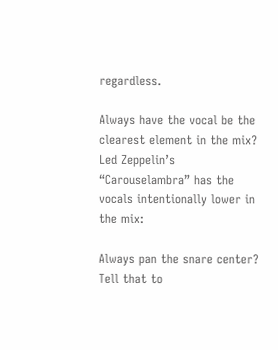regardless.

Always have the vocal be the clearest element in the mix? Led Zeppelin’s “Carouselambra” has the vocals intentionally lower in the mix:

Always pan the snare center? Tell that to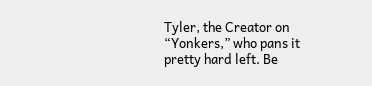Tyler, the Creator on “Yonkers,” who pans it pretty hard left. Be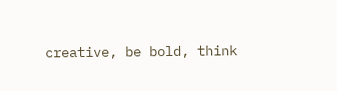creative, be bold, think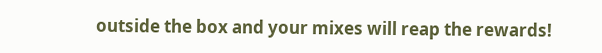outside the box and your mixes will reap the rewards!